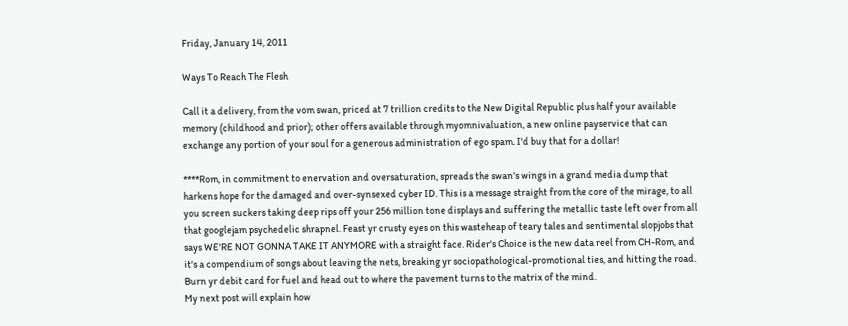Friday, January 14, 2011

Ways To Reach The Flesh

Call it a delivery, from the vom swan, priced at 7 trillion credits to the New Digital Republic plus half your available memory (childhood and prior); other offers available through myomnivaluation, a new online payservice that can exchange any portion of your soul for a generous administration of ego spam. I'd buy that for a dollar!

****Rom, in commitment to enervation and oversaturation, spreads the swan's wings in a grand media dump that harkens hope for the damaged and over-synsexed cyber ID. This is a message straight from the core of the mirage, to all you screen suckers taking deep rips off your 256 million tone displays and suffering the metallic taste left over from all that googlejam psychedelic shrapnel. Feast yr crusty eyes on this wasteheap of teary tales and sentimental slopjobs that says WE'RE NOT GONNA TAKE IT ANYMORE with a straight face. Rider's Choice is the new data reel from CH-Rom, and it's a compendium of songs about leaving the nets, breaking yr sociopathological-promotional ties, and hitting the road. Burn yr debit card for fuel and head out to where the pavement turns to the matrix of the mind.
My next post will explain how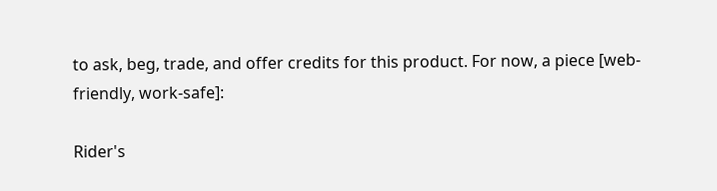to ask, beg, trade, and offer credits for this product. For now, a piece [web-friendly, work-safe]:

Rider's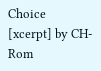Choice [xcerpt] by CH-Rom